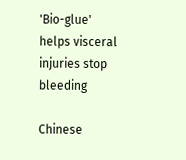'Bio-glue' helps visceral injuries stop bleeding

Chinese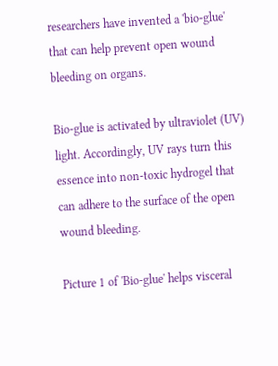researchers have invented a 'bio-glue' that can help prevent open wound bleeding on organs.

Bio-glue is activated by ultraviolet (UV) light. Accordingly, UV rays turn this essence into non-toxic hydrogel that can adhere to the surface of the open wound bleeding.

Picture 1 of 'Bio-glue' helps visceral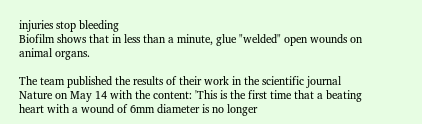injuries stop bleeding
Biofilm shows that in less than a minute, glue "welded" open wounds on animal organs.

The team published the results of their work in the scientific journal Nature on May 14 with the content: 'This is the first time that a beating heart with a wound of 6mm diameter is no longer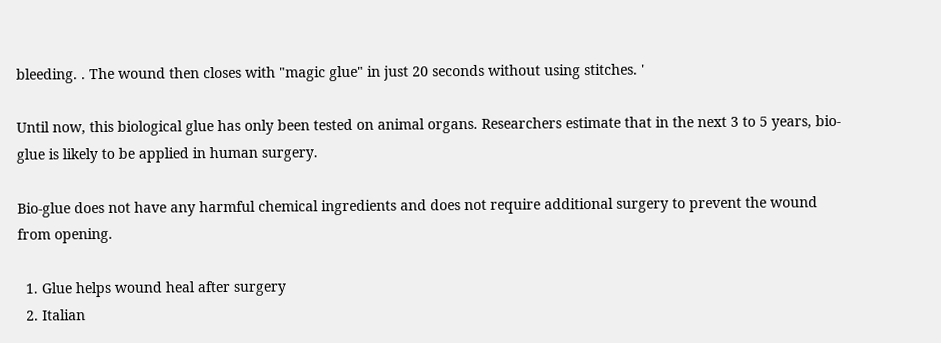bleeding. . The wound then closes with "magic glue" in just 20 seconds without using stitches. '

Until now, this biological glue has only been tested on animal organs. Researchers estimate that in the next 3 to 5 years, bio-glue is likely to be applied in human surgery.

Bio-glue does not have any harmful chemical ingredients and does not require additional surgery to prevent the wound from opening.

  1. Glue helps wound heal after surgery
  2. Italian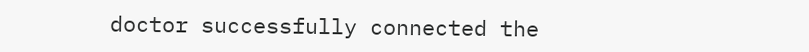doctor successfully connected the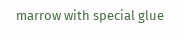marrow with special glue